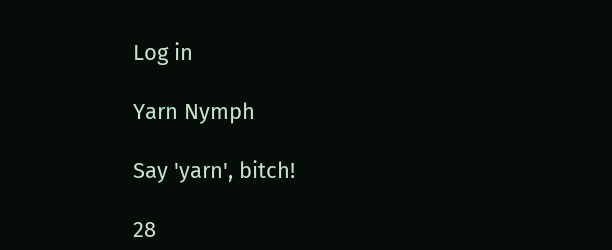Log in

Yarn Nymph

Say 'yarn', bitch!

28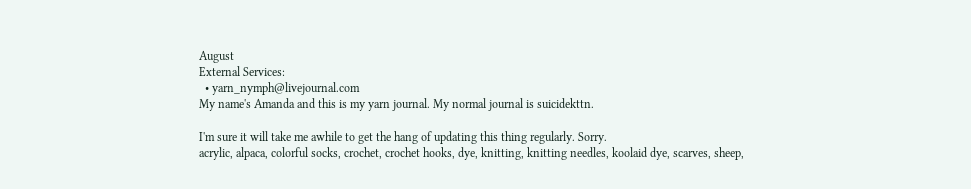August
External Services:
  • yarn_nymph@livejournal.com
My name's Amanda and this is my yarn journal. My normal journal is suicidekttn.

I'm sure it will take me awhile to get the hang of updating this thing regularly. Sorry.
acrylic, alpaca, colorful socks, crochet, crochet hooks, dye, knitting, knitting needles, koolaid dye, scarves, sheep,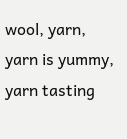wool, yarn, yarn is yummy, yarn tasting